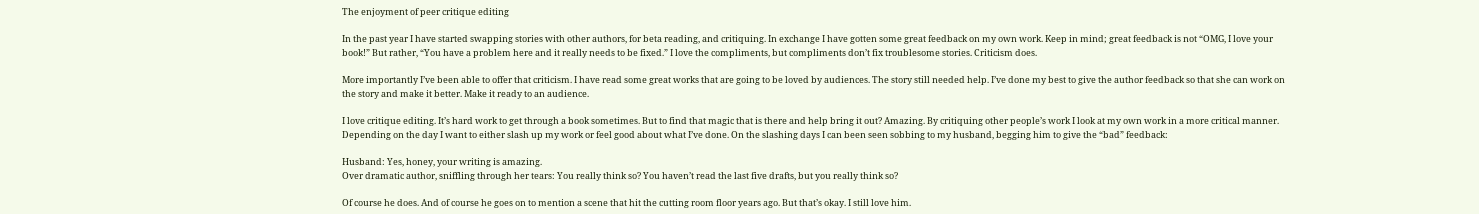The enjoyment of peer critique editing

In the past year I have started swapping stories with other authors, for beta reading, and critiquing. In exchange I have gotten some great feedback on my own work. Keep in mind; great feedback is not “OMG, I love your book!” But rather, “You have a problem here and it really needs to be fixed.” I love the compliments, but compliments don’t fix troublesome stories. Criticism does.

More importantly I’ve been able to offer that criticism. I have read some great works that are going to be loved by audiences. The story still needed help. I’ve done my best to give the author feedback so that she can work on the story and make it better. Make it ready to an audience.

I love critique editing. It’s hard work to get through a book sometimes. But to find that magic that is there and help bring it out? Amazing. By critiquing other people’s work I look at my own work in a more critical manner. Depending on the day I want to either slash up my work or feel good about what I’ve done. On the slashing days I can been seen sobbing to my husband, begging him to give the “bad” feedback:

Husband: Yes, honey, your writing is amazing.
Over dramatic author, sniffling through her tears: You really think so? You haven’t read the last five drafts, but you really think so?

Of course he does. And of course he goes on to mention a scene that hit the cutting room floor years ago. But that’s okay. I still love him.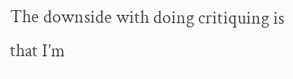The downside with doing critiquing is that I’m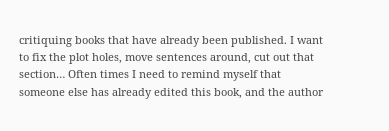critiquing books that have already been published. I want to fix the plot holes, move sentences around, cut out that section… Often times I need to remind myself that someone else has already edited this book, and the author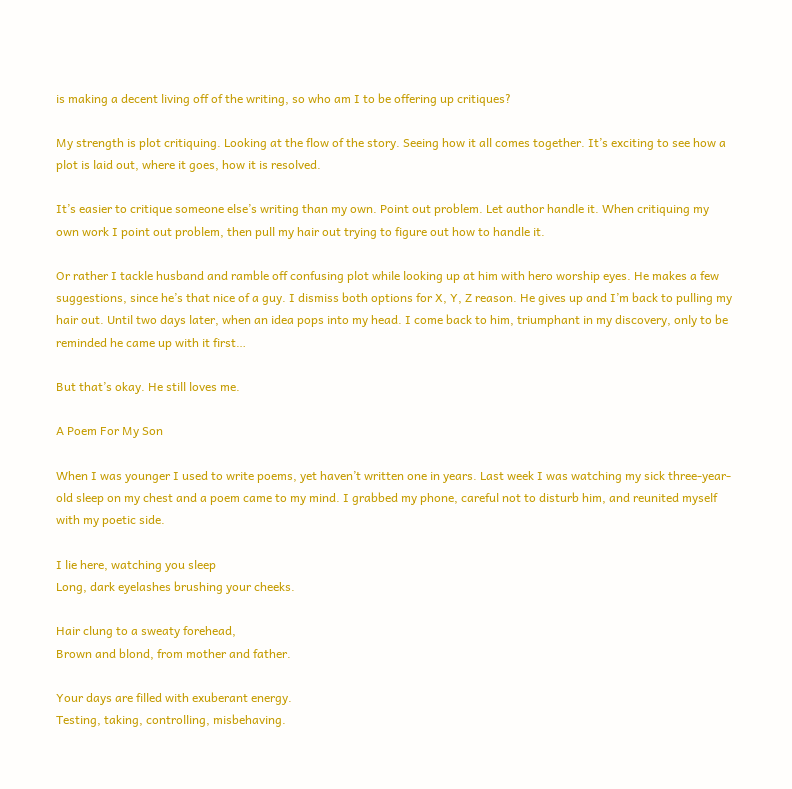is making a decent living off of the writing, so who am I to be offering up critiques?

My strength is plot critiquing. Looking at the flow of the story. Seeing how it all comes together. It’s exciting to see how a plot is laid out, where it goes, how it is resolved.

It’s easier to critique someone else’s writing than my own. Point out problem. Let author handle it. When critiquing my own work I point out problem, then pull my hair out trying to figure out how to handle it.

Or rather I tackle husband and ramble off confusing plot while looking up at him with hero worship eyes. He makes a few suggestions, since he’s that nice of a guy. I dismiss both options for X, Y, Z reason. He gives up and I’m back to pulling my hair out. Until two days later, when an idea pops into my head. I come back to him, triumphant in my discovery, only to be reminded he came up with it first…

But that’s okay. He still loves me.

A Poem For My Son

When I was younger I used to write poems, yet haven’t written one in years. Last week I was watching my sick three-year-old sleep on my chest and a poem came to my mind. I grabbed my phone, careful not to disturb him, and reunited myself with my poetic side.

I lie here, watching you sleep
Long, dark eyelashes brushing your cheeks.

Hair clung to a sweaty forehead,
Brown and blond, from mother and father.

Your days are filled with exuberant energy.
Testing, taking, controlling, misbehaving.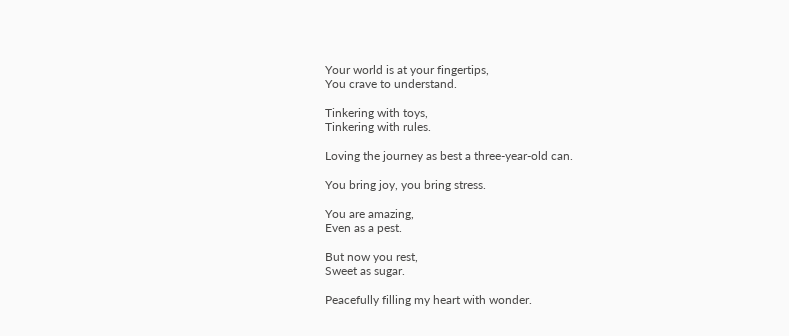Your world is at your fingertips,
You crave to understand.

Tinkering with toys,
Tinkering with rules.

Loving the journey as best a three-year-old can.

You bring joy, you bring stress.

You are amazing,
Even as a pest.

But now you rest,
Sweet as sugar.

Peacefully filling my heart with wonder.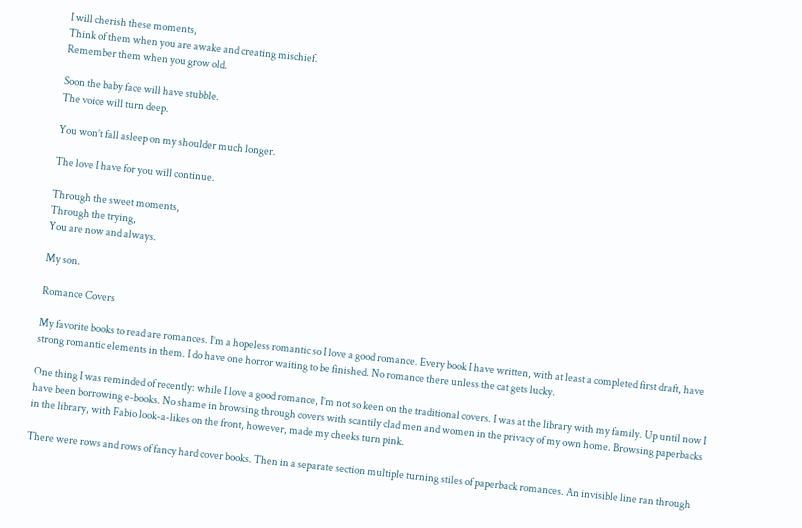I will cherish these moments,
Think of them when you are awake and creating mischief.
Remember them when you grow old.

Soon the baby face will have stubble.
The voice will turn deep.

You won’t fall asleep on my shoulder much longer.

The love I have for you will continue.

Through the sweet moments,
Through the trying,
You are now and always.

My son.

Romance Covers

My favorite books to read are romances. I’m a hopeless romantic so I love a good romance. Every book I have written, with at least a completed first draft, have strong romantic elements in them. I do have one horror waiting to be finished. No romance there unless the cat gets lucky.

One thing I was reminded of recently: while I love a good romance, I’m not so keen on the traditional covers. I was at the library with my family. Up until now I have been borrowing e-books. No shame in browsing through covers with scantily clad men and women in the privacy of my own home. Browsing paperbacks in the library, with Fabio look-a-likes on the front, however, made my cheeks turn pink.

There were rows and rows of fancy hard cover books. Then in a separate section multiple turning stiles of paperback romances. An invisible line ran through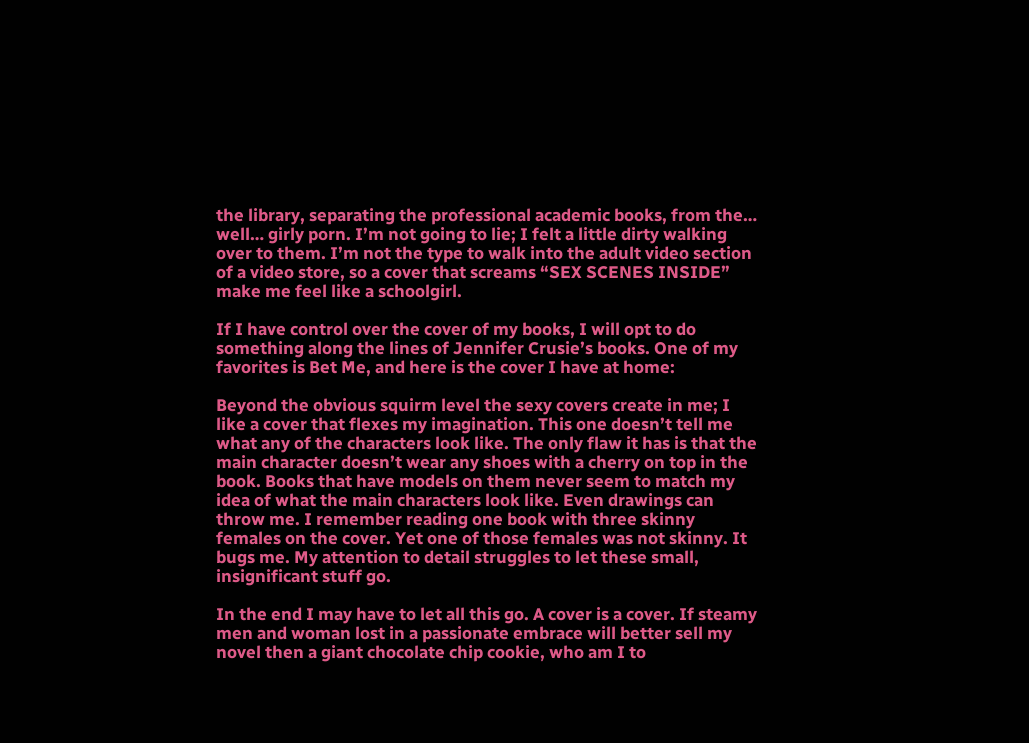the library, separating the professional academic books, from the… well… girly porn. I’m not going to lie; I felt a little dirty walking over to them. I’m not the type to walk into the adult video section of a video store, so a cover that screams “SEX SCENES INSIDE” make me feel like a schoolgirl.

If I have control over the cover of my books, I will opt to do something along the lines of Jennifer Crusie’s books. One of my favorites is Bet Me, and here is the cover I have at home:

Beyond the obvious squirm level the sexy covers create in me; I like a cover that flexes my imagination. This one doesn’t tell me what any of the characters look like. The only flaw it has is that the main character doesn’t wear any shoes with a cherry on top in the book. Books that have models on them never seem to match my idea of what the main characters look like. Even drawings can throw me. I remember reading one book with three skinny females on the cover. Yet one of those females was not skinny. It bugs me. My attention to detail struggles to let these small, insignificant stuff go.

In the end I may have to let all this go. A cover is a cover. If steamy men and woman lost in a passionate embrace will better sell my novel then a giant chocolate chip cookie, who am I to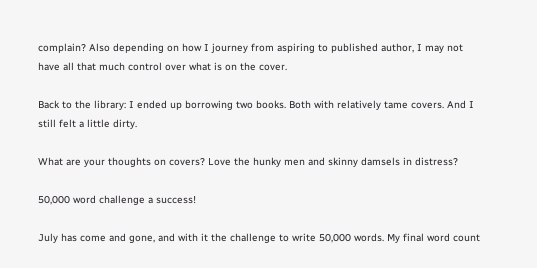complain? Also depending on how I journey from aspiring to published author, I may not have all that much control over what is on the cover.

Back to the library: I ended up borrowing two books. Both with relatively tame covers. And I still felt a little dirty.

What are your thoughts on covers? Love the hunky men and skinny damsels in distress?

50,000 word challenge a success!

July has come and gone, and with it the challenge to write 50,000 words. My final word count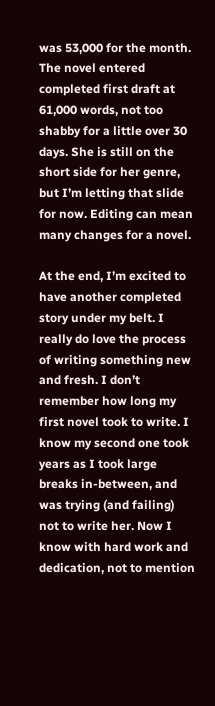was 53,000 for the month. The novel entered completed first draft at 61,000 words, not too shabby for a little over 30 days. She is still on the short side for her genre, but I’m letting that slide for now. Editing can mean many changes for a novel.

At the end, I’m excited to have another completed story under my belt. I really do love the process of writing something new and fresh. I don’t remember how long my first novel took to write. I know my second one took years as I took large breaks in-between, and was trying (and failing) not to write her. Now I know with hard work and dedication, not to mention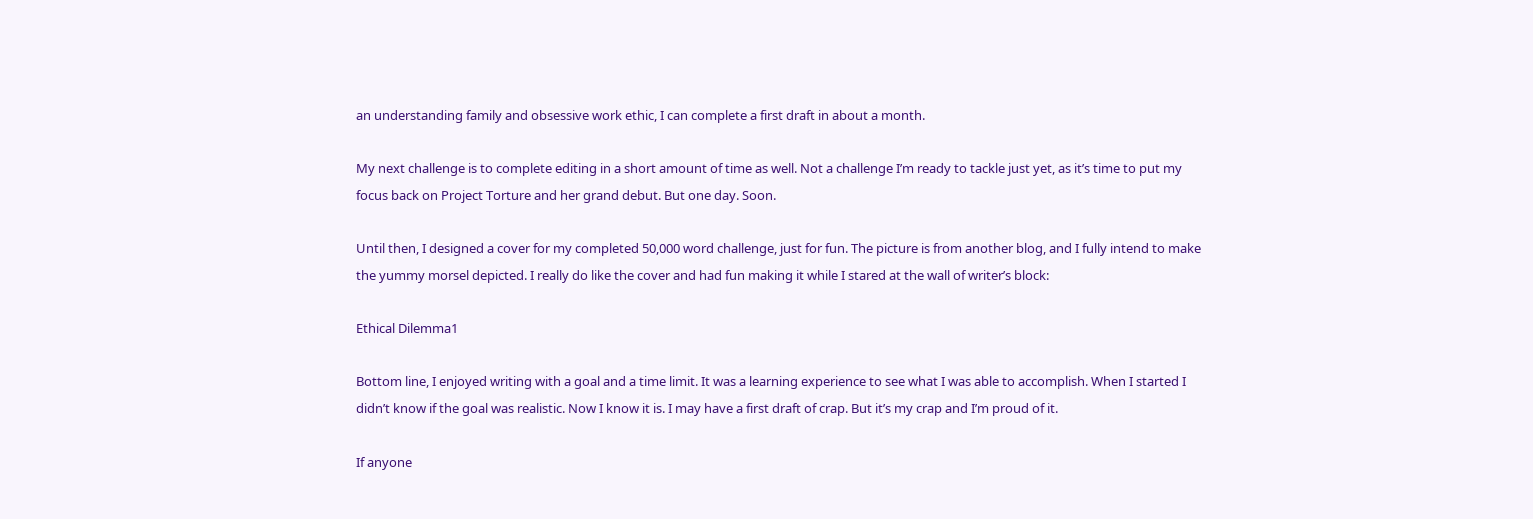an understanding family and obsessive work ethic, I can complete a first draft in about a month.

My next challenge is to complete editing in a short amount of time as well. Not a challenge I’m ready to tackle just yet, as it’s time to put my focus back on Project Torture and her grand debut. But one day. Soon.

Until then, I designed a cover for my completed 50,000 word challenge, just for fun. The picture is from another blog, and I fully intend to make the yummy morsel depicted. I really do like the cover and had fun making it while I stared at the wall of writer’s block:

Ethical Dilemma1

Bottom line, I enjoyed writing with a goal and a time limit. It was a learning experience to see what I was able to accomplish. When I started I didn’t know if the goal was realistic. Now I know it is. I may have a first draft of crap. But it’s my crap and I’m proud of it.

If anyone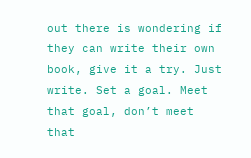out there is wondering if they can write their own book, give it a try. Just write. Set a goal. Meet that goal, don’t meet that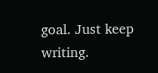goal. Just keep writing.